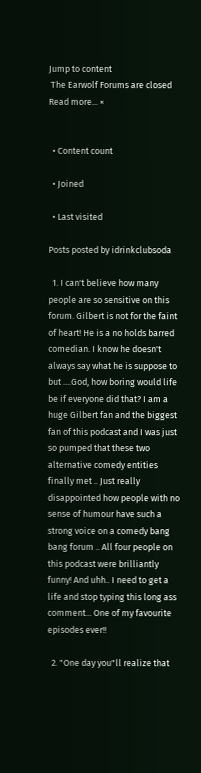Jump to content
 The Earwolf Forums are closed Read more... ×


  • Content count

  • Joined

  • Last visited

Posts posted by idrinkclubsoda

  1. I can't believe how many people are so sensitive on this forum. Gilbert is not for the faint of heart! He is a no holds barred comedian. I know he doesn't always say what he is suppose to but ....God, how boring would life be if everyone did that? I am a huge Gilbert fan and the biggest fan of this podcast and I was just so pumped that these two alternative comedy entities finally met .. Just really disappointed how people with no sense of humour have such a strong voice on a comedy bang bang forum .. All four people on this podcast were brilliantly funny! And uhh.. I need to get a life and stop typing this long ass comment... One of my favourite episodes ever!!

  2. "One day you"ll realize that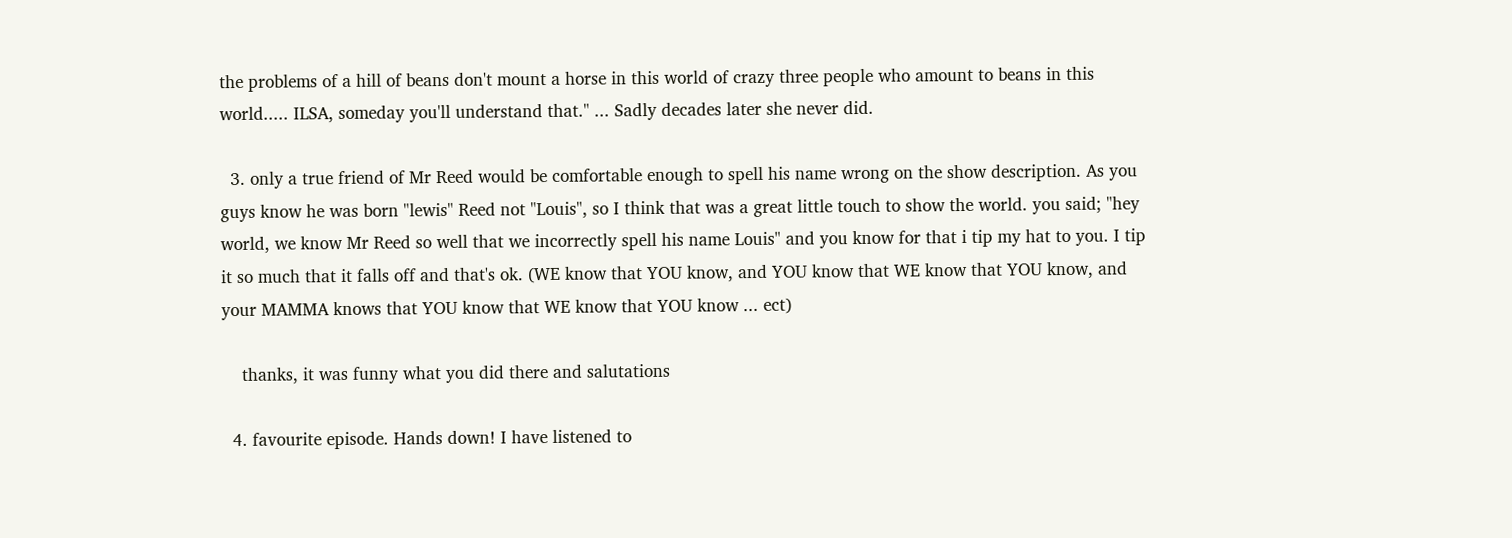the problems of a hill of beans don't mount a horse in this world of crazy three people who amount to beans in this world..... ILSA, someday you'll understand that." ... Sadly decades later she never did.

  3. only a true friend of Mr Reed would be comfortable enough to spell his name wrong on the show description. As you guys know he was born "lewis" Reed not "Louis", so I think that was a great little touch to show the world. you said; "hey world, we know Mr Reed so well that we incorrectly spell his name Louis" and you know for that i tip my hat to you. I tip it so much that it falls off and that's ok. (WE know that YOU know, and YOU know that WE know that YOU know, and your MAMMA knows that YOU know that WE know that YOU know ... ect)

    thanks, it was funny what you did there and salutations

  4. favourite episode. Hands down! I have listened to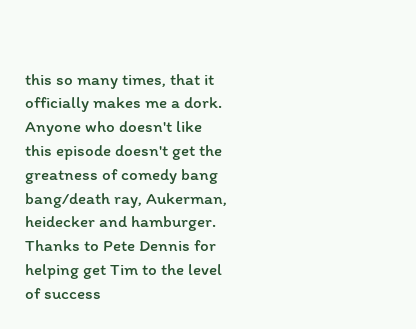this so many times, that it officially makes me a dork. Anyone who doesn't like this episode doesn't get the greatness of comedy bang bang/death ray, Aukerman, heidecker and hamburger. Thanks to Pete Dennis for helping get Tim to the level of success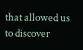that allowed us to discover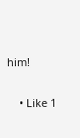him!

    • Like 1